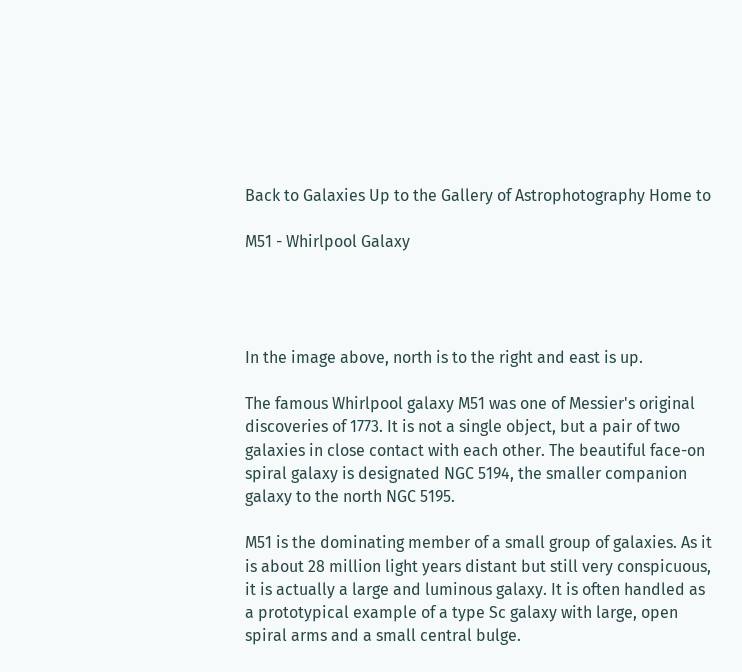Back to Galaxies Up to the Gallery of Astrophotography Home to

M51 - Whirlpool Galaxy




In the image above, north is to the right and east is up.

The famous Whirlpool galaxy M51 was one of Messier's original discoveries of 1773. It is not a single object, but a pair of two galaxies in close contact with each other. The beautiful face-on spiral galaxy is designated NGC 5194, the smaller companion galaxy to the north NGC 5195.

M51 is the dominating member of a small group of galaxies. As it is about 28 million light years distant but still very conspicuous, it is actually a large and luminous galaxy. It is often handled as a prototypical example of a type Sc galaxy with large, open spiral arms and a small central bulge.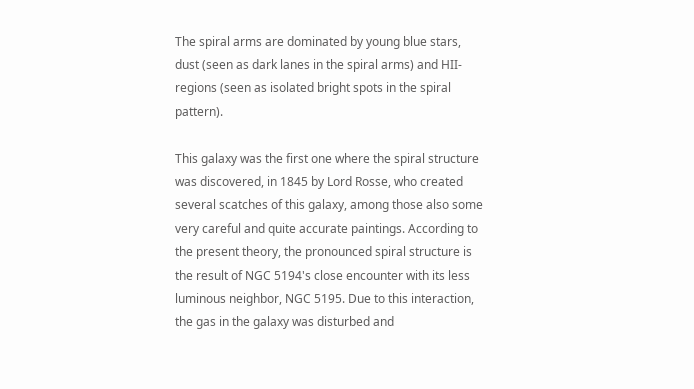The spiral arms are dominated by young blue stars, dust (seen as dark lanes in the spiral arms) and HII-regions (seen as isolated bright spots in the spiral pattern).

This galaxy was the first one where the spiral structure was discovered, in 1845 by Lord Rosse, who created several scatches of this galaxy, among those also some very careful and quite accurate paintings. According to the present theory, the pronounced spiral structure is the result of NGC 5194's close encounter with its less luminous neighbor, NGC 5195. Due to this interaction, the gas in the galaxy was disturbed and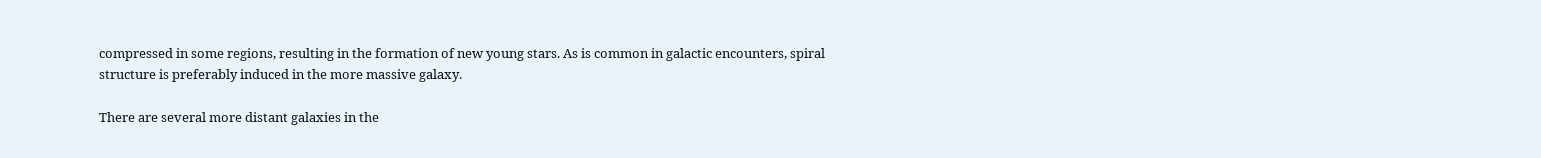compressed in some regions, resulting in the formation of new young stars. As is common in galactic encounters, spiral structure is preferably induced in the more massive galaxy.

There are several more distant galaxies in the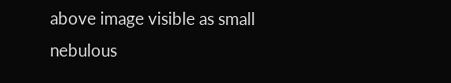above image visible as small nebulous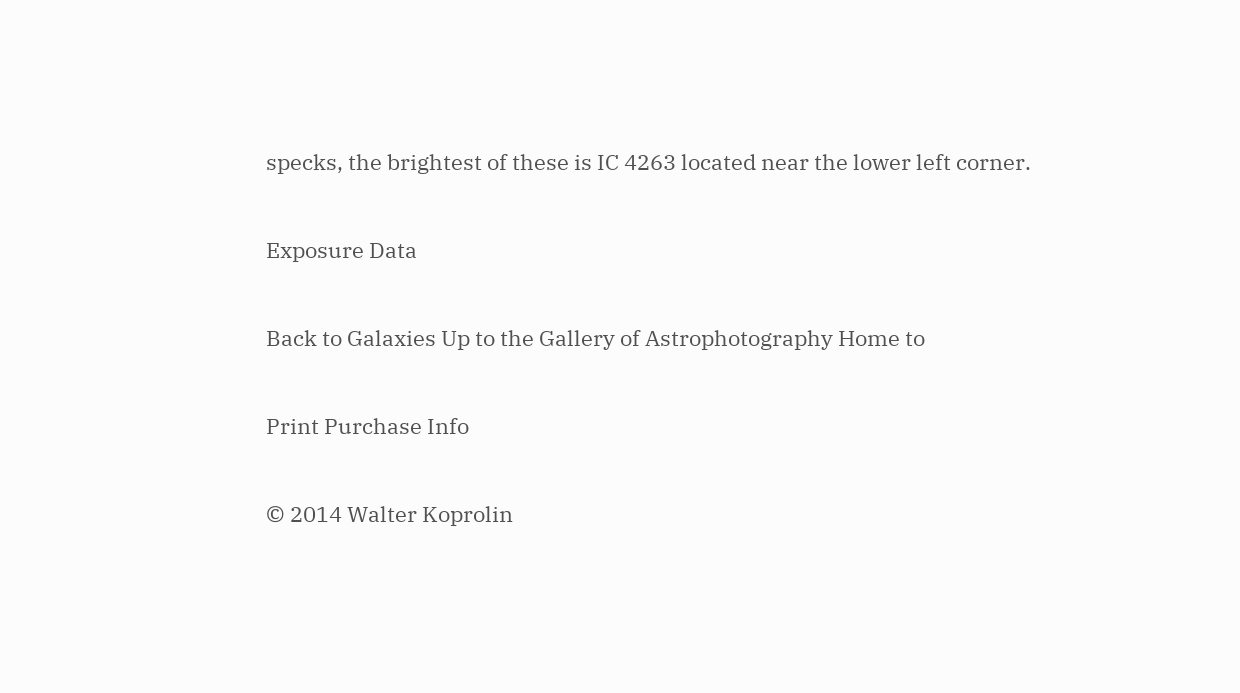specks, the brightest of these is IC 4263 located near the lower left corner.

Exposure Data

Back to Galaxies Up to the Gallery of Astrophotography Home to

Print Purchase Info

© 2014 Walter Koprolin